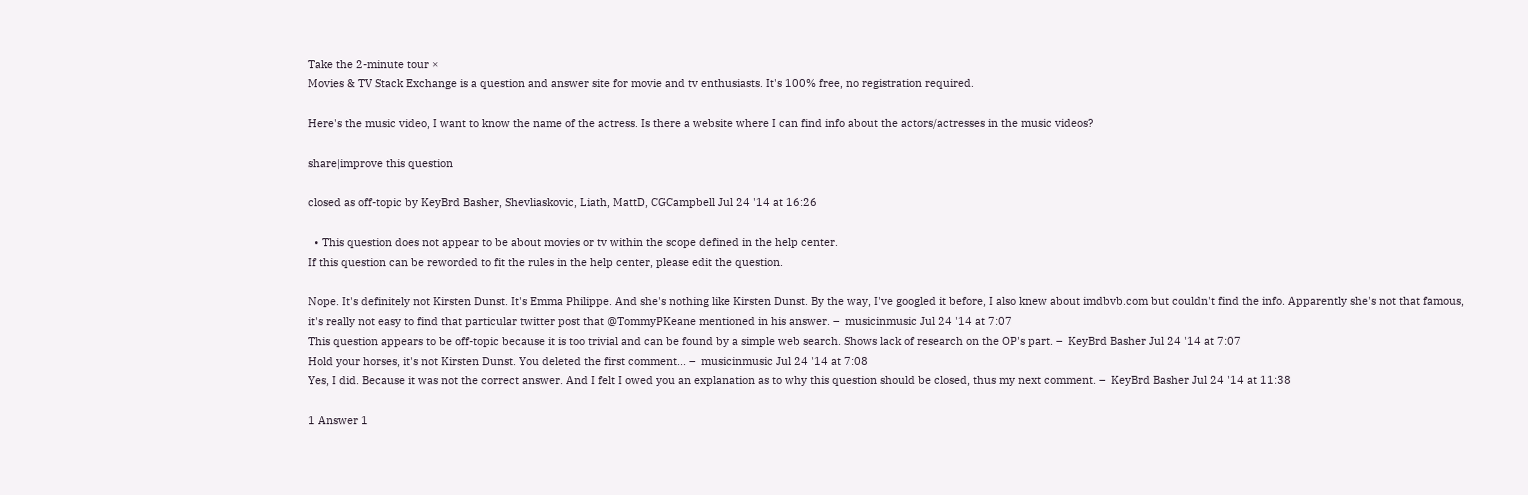Take the 2-minute tour ×
Movies & TV Stack Exchange is a question and answer site for movie and tv enthusiasts. It's 100% free, no registration required.

Here's the music video, I want to know the name of the actress. Is there a website where I can find info about the actors/actresses in the music videos?

share|improve this question

closed as off-topic by KeyBrd Basher, Shevliaskovic, Liath, MattD, CGCampbell Jul 24 '14 at 16:26

  • This question does not appear to be about movies or tv within the scope defined in the help center.
If this question can be reworded to fit the rules in the help center, please edit the question.

Nope. It's definitely not Kirsten Dunst. It's Emma Philippe. And she's nothing like Kirsten Dunst. By the way, I've googled it before, I also knew about imdbvb.com but couldn't find the info. Apparently she's not that famous, it's really not easy to find that particular twitter post that @TommyPKeane mentioned in his answer. –  musicinmusic Jul 24 '14 at 7:07
This question appears to be off-topic because it is too trivial and can be found by a simple web search. Shows lack of research on the OP's part. –  KeyBrd Basher Jul 24 '14 at 7:07
Hold your horses, it's not Kirsten Dunst. You deleted the first comment... –  musicinmusic Jul 24 '14 at 7:08
Yes, I did. Because it was not the correct answer. And I felt I owed you an explanation as to why this question should be closed, thus my next comment. –  KeyBrd Basher Jul 24 '14 at 11:38

1 Answer 1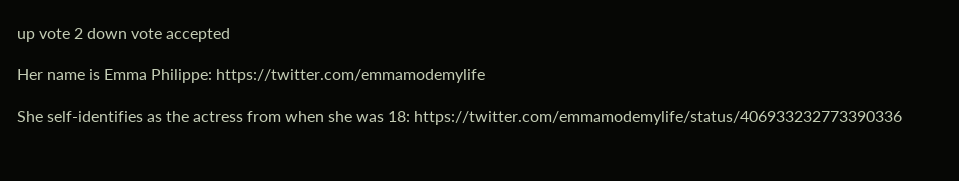up vote 2 down vote accepted

Her name is Emma Philippe: https://twitter.com/emmamodemylife

She self-identifies as the actress from when she was 18: https://twitter.com/emmamodemylife/status/406933232773390336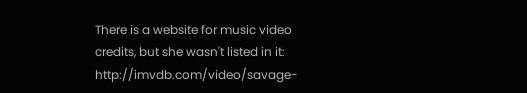There is a website for music video credits, but she wasn't listed in it: http://imvdb.com/video/savage-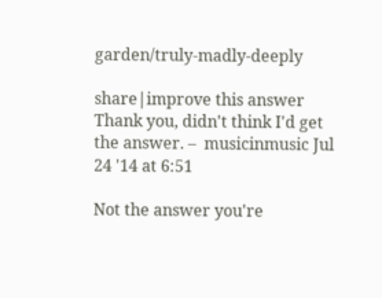garden/truly-madly-deeply

share|improve this answer
Thank you, didn't think I'd get the answer. –  musicinmusic Jul 24 '14 at 6:51

Not the answer you're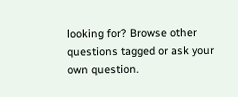looking for? Browse other questions tagged or ask your own question.